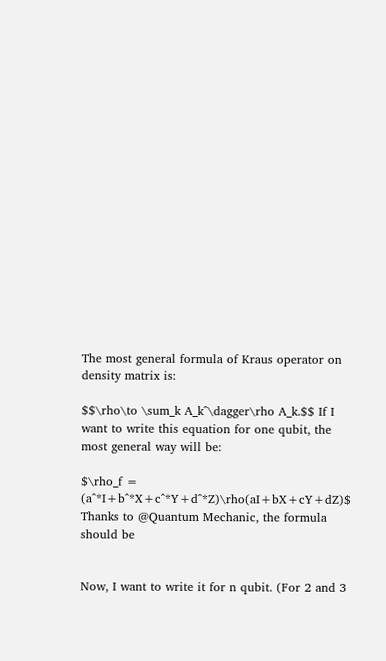The most general formula of Kraus operator on density matrix is:

$$\rho\to \sum_k A_k^\dagger\rho A_k.$$ If I want to write this equation for one qubit, the most general way will be:

$\rho_f = (a^*I+b^*X+c^*Y+d^*Z)\rho(aI+bX+cY+dZ)$ Thanks to @Quantum Mechanic, the formula should be


Now, I want to write it for n qubit. (For 2 and 3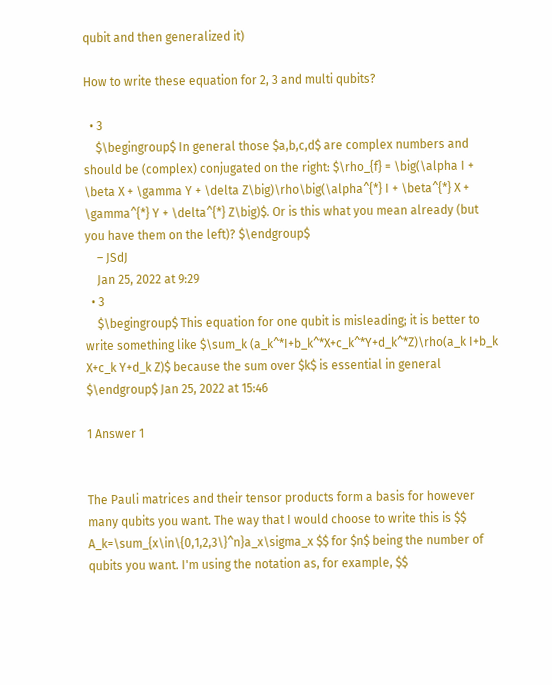qubit and then generalized it)

How to write these equation for 2, 3 and multi qubits?

  • 3
    $\begingroup$ In general those $a,b,c,d$ are complex numbers and should be (complex) conjugated on the right: $\rho_{f} = \big(\alpha I + \beta X + \gamma Y + \delta Z\big)\rho\big(\alpha^{*} I + \beta^{*} X + \gamma^{*} Y + \delta^{*} Z\big)$. Or is this what you mean already (but you have them on the left)? $\endgroup$
    – JSdJ
    Jan 25, 2022 at 9:29
  • 3
    $\begingroup$ This equation for one qubit is misleading; it is better to write something like $\sum_k (a_k^*I+b_k^*X+c_k^*Y+d_k^*Z)\rho(a_k I+b_k X+c_k Y+d_k Z)$ because the sum over $k$ is essential in general $\endgroup$ Jan 25, 2022 at 15:46

1 Answer 1


The Pauli matrices and their tensor products form a basis for however many qubits you want. The way that I would choose to write this is $$ A_k=\sum_{x\in\{0,1,2,3\}^n}a_x\sigma_x $$ for $n$ being the number of qubits you want. I'm using the notation as, for example, $$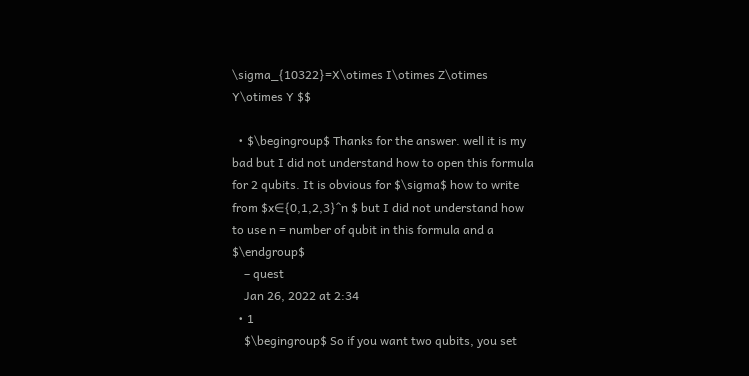\sigma_{10322}=X\otimes I\otimes Z\otimes Y\otimes Y $$

  • $\begingroup$ Thanks for the answer. well it is my bad but I did not understand how to open this formula for 2 qubits. It is obvious for $\sigma$ how to write from $x∈{0,1,2,3}^n $ but I did not understand how to use n = number of qubit in this formula and a $\endgroup$
    – quest
    Jan 26, 2022 at 2:34
  • 1
    $\begingroup$ So if you want two qubits, you set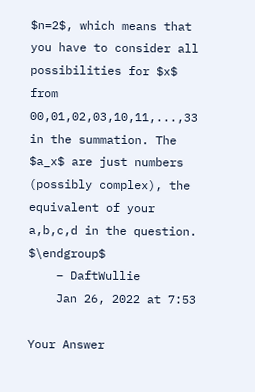$n=2$, which means that you have to consider all possibilities for $x$ from 00,01,02,03,10,11,...,33 in the summation. The $a_x$ are just numbers (possibly complex), the equivalent of your a,b,c,d in the question. $\endgroup$
    – DaftWullie
    Jan 26, 2022 at 7:53

Your Answer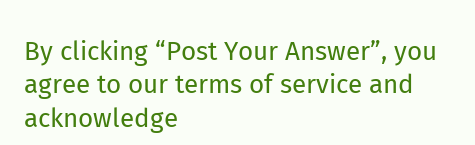By clicking “Post Your Answer”, you agree to our terms of service and acknowledge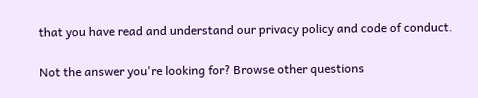that you have read and understand our privacy policy and code of conduct.

Not the answer you're looking for? Browse other questions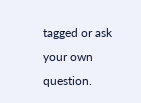tagged or ask your own question.